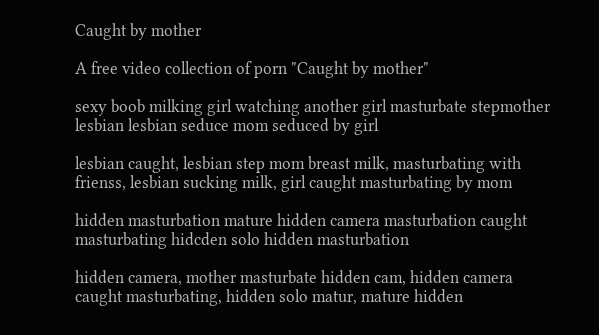Caught by mother

A free video collection of porn "Caught by mother"

sexy boob milking girl watching another girl masturbate stepmother lesbian lesbian seduce mom seduced by girl

lesbian caught, lesbian step mom breast milk, masturbating with frienss, lesbian sucking milk, girl caught masturbating by mom

hidden masturbation mature hidden camera masturbation caught masturbating hidcden solo hidden masturbation

hidden camera, mother masturbate hidden cam, hidden camera caught masturbating, hidden solo matur, mature hidden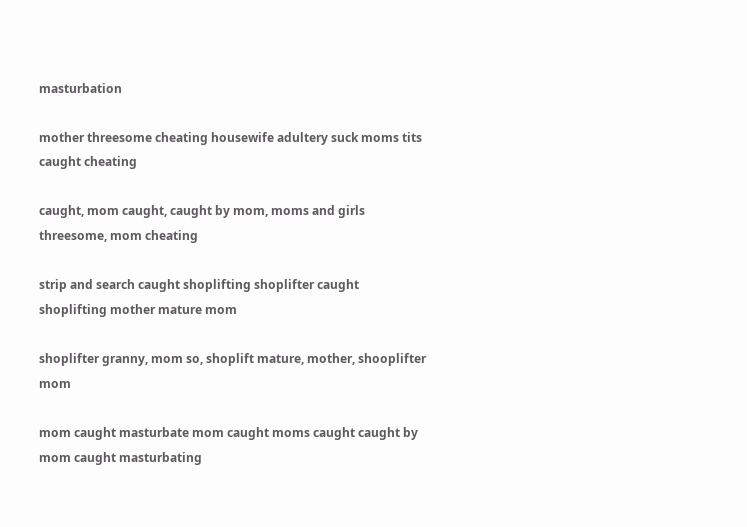masturbation

mother threesome cheating housewife adultery suck moms tits caught cheating

caught, mom caught, caught by mom, moms and girls threesome, mom cheating

strip and search caught shoplifting shoplifter caught shoplifting mother mature mom

shoplifter granny, mom so, shoplift mature, mother, shooplifter mom

mom caught masturbate mom caught moms caught caught by mom caught masturbating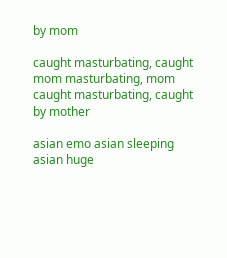by mom

caught masturbating, caught mom masturbating, mom caught masturbating, caught by mother

asian emo asian sleeping asian huge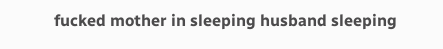fucked mother in sleeping husband sleeping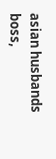asian husbands boss,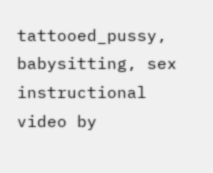tattooed_pussy, babysitting, sex instructional video by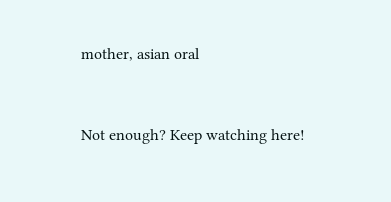mother, asian oral


Not enough? Keep watching here!